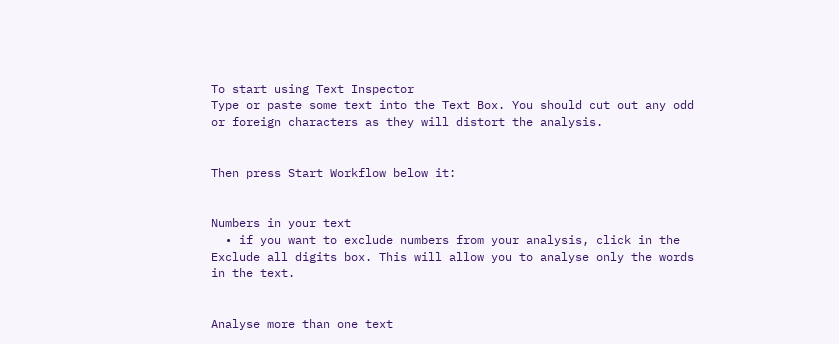To start using Text Inspector
Type or paste some text into the Text Box. You should cut out any odd or foreign characters as they will distort the analysis.


Then press Start Workflow below it:


Numbers in your text
  • if you want to exclude numbers from your analysis, click in the Exclude all digits box. This will allow you to analyse only the words in the text.


Analyse more than one text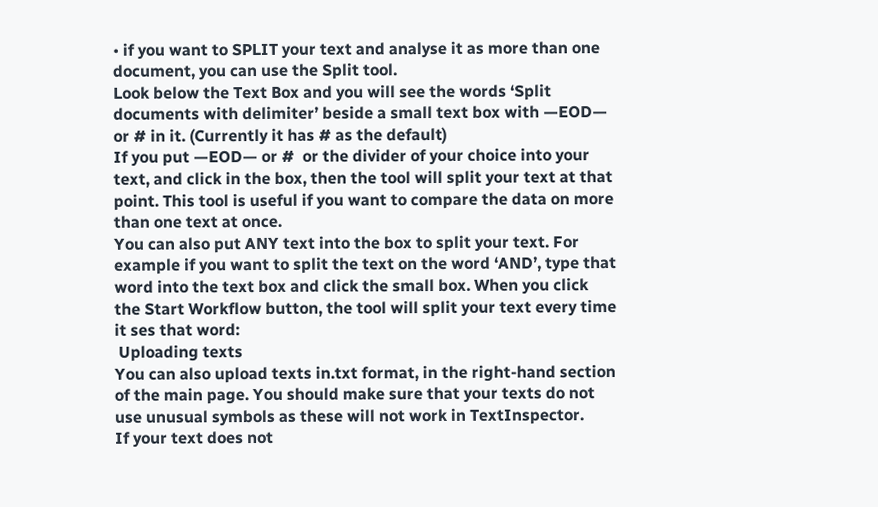• if you want to SPLIT your text and analyse it as more than one document, you can use the Split tool.
Look below the Text Box and you will see the words ‘Split documents with delimiter’ beside a small text box with —EOD— or # in it. (Currently it has # as the default)
If you put —EOD— or #  or the divider of your choice into your text, and click in the box, then the tool will split your text at that point. This tool is useful if you want to compare the data on more than one text at once.
You can also put ANY text into the box to split your text. For example if you want to split the text on the word ‘AND’, type that word into the text box and click the small box. When you click the Start Workflow button, the tool will split your text every time it ses that word:
 Uploading texts
You can also upload texts in.txt format, in the right-hand section of the main page. You should make sure that your texts do not use unusual symbols as these will not work in TextInspector.
If your text does not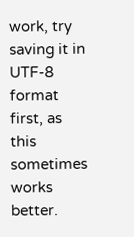work, try saving it in UTF-8 format first, as this sometimes works better.